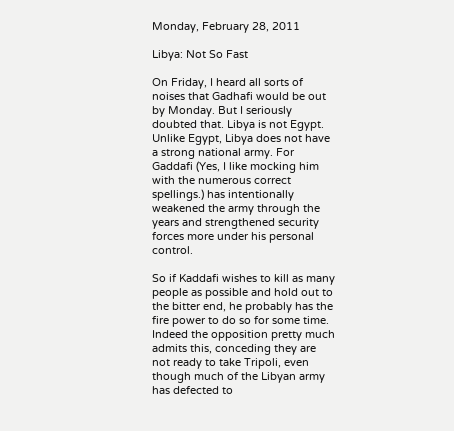Monday, February 28, 2011

Libya: Not So Fast

On Friday, I heard all sorts of noises that Gadhafi would be out by Monday. But I seriously doubted that. Libya is not Egypt. Unlike Egypt, Libya does not have a strong national army. For Gaddafi (Yes, I like mocking him with the numerous correct spellings.) has intentionally weakened the army through the years and strengthened security forces more under his personal control.

So if Kaddafi wishes to kill as many people as possible and hold out to the bitter end, he probably has the fire power to do so for some time. Indeed the opposition pretty much admits this, conceding they are not ready to take Tripoli, even though much of the Libyan army has defected to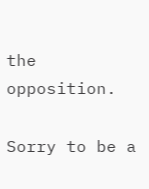the opposition.

Sorry to be a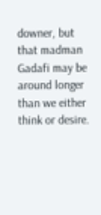downer, but that madman Gadafi may be around longer than we either think or desire.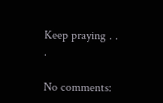Keep praying . . .

No comments: